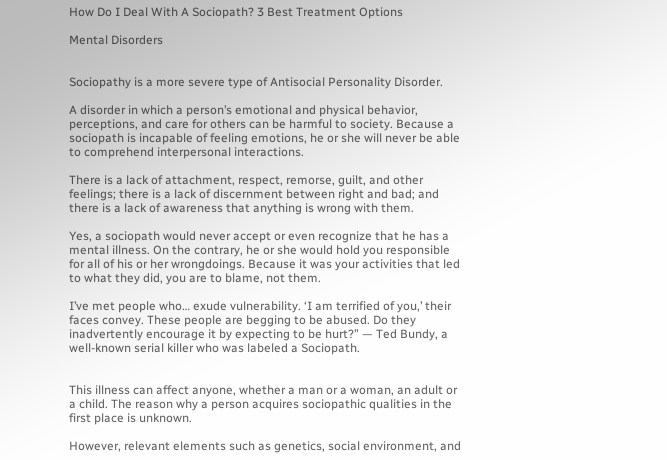How Do I Deal With A Sociopath? 3 Best Treatment Options

Mental Disorders


Sociopathy is a more severe type of Antisocial Personality Disorder.

A disorder in which a person’s emotional and physical behavior, perceptions, and care for others can be harmful to society. Because a sociopath is incapable of feeling emotions, he or she will never be able to comprehend interpersonal interactions.

There is a lack of attachment, respect, remorse, guilt, and other feelings; there is a lack of discernment between right and bad; and there is a lack of awareness that anything is wrong with them.

Yes, a sociopath would never accept or even recognize that he has a mental illness. On the contrary, he or she would hold you responsible for all of his or her wrongdoings. Because it was your activities that led to what they did, you are to blame, not them.

I’ve met people who… exude vulnerability. ‘I am terrified of you,’ their faces convey. These people are begging to be abused. Do they inadvertently encourage it by expecting to be hurt?” — Ted Bundy, a well-known serial killer who was labeled a Sociopath.


This illness can affect anyone, whether a man or a woman, an adult or a child. The reason why a person acquires sociopathic qualities in the first place is unknown.

However, relevant elements such as genetics, social environment, and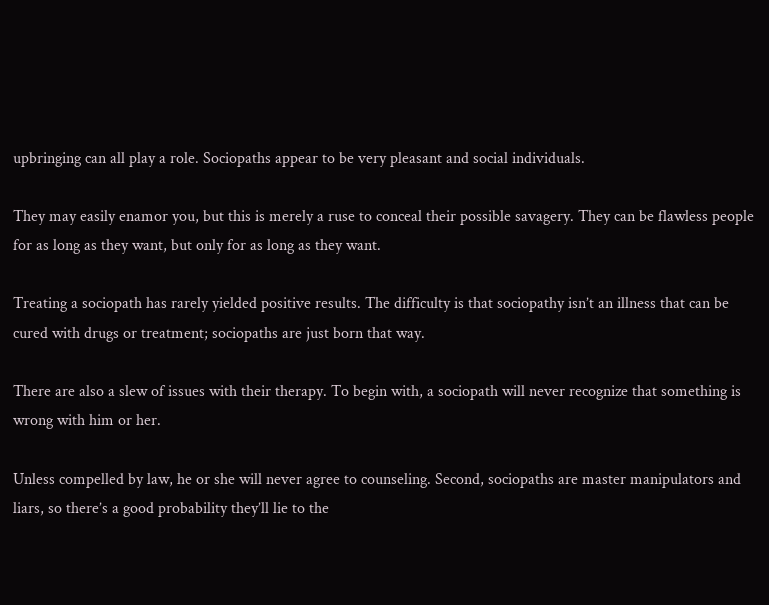upbringing can all play a role. Sociopaths appear to be very pleasant and social individuals.

They may easily enamor you, but this is merely a ruse to conceal their possible savagery. They can be flawless people for as long as they want, but only for as long as they want.

Treating a sociopath has rarely yielded positive results. The difficulty is that sociopathy isn’t an illness that can be cured with drugs or treatment; sociopaths are just born that way.

There are also a slew of issues with their therapy. To begin with, a sociopath will never recognize that something is wrong with him or her.

Unless compelled by law, he or she will never agree to counseling. Second, sociopaths are master manipulators and liars, so there’s a good probability they’ll lie to the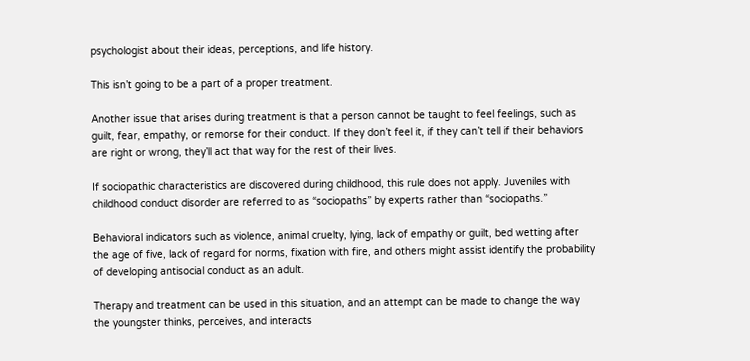psychologist about their ideas, perceptions, and life history.

This isn’t going to be a part of a proper treatment.

Another issue that arises during treatment is that a person cannot be taught to feel feelings, such as guilt, fear, empathy, or remorse for their conduct. If they don’t feel it, if they can’t tell if their behaviors are right or wrong, they’ll act that way for the rest of their lives.

If sociopathic characteristics are discovered during childhood, this rule does not apply. Juveniles with childhood conduct disorder are referred to as “sociopaths” by experts rather than “sociopaths.”

Behavioral indicators such as violence, animal cruelty, lying, lack of empathy or guilt, bed wetting after the age of five, lack of regard for norms, fixation with fire, and others might assist identify the probability of developing antisocial conduct as an adult.

Therapy and treatment can be used in this situation, and an attempt can be made to change the way the youngster thinks, perceives, and interacts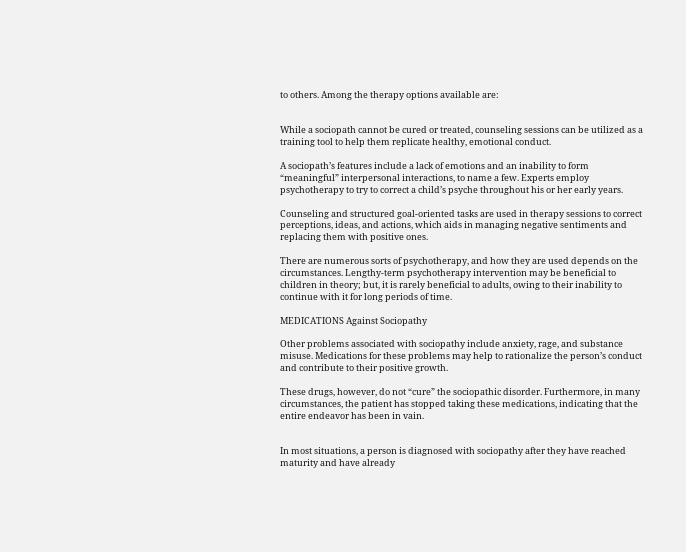to others. Among the therapy options available are:


While a sociopath cannot be cured or treated, counseling sessions can be utilized as a training tool to help them replicate healthy, emotional conduct.

A sociopath’s features include a lack of emotions and an inability to form “meaningful” interpersonal interactions, to name a few. Experts employ psychotherapy to try to correct a child’s psyche throughout his or her early years.

Counseling and structured goal-oriented tasks are used in therapy sessions to correct perceptions, ideas, and actions, which aids in managing negative sentiments and replacing them with positive ones.

There are numerous sorts of psychotherapy, and how they are used depends on the circumstances. Lengthy-term psychotherapy intervention may be beneficial to children in theory; but, it is rarely beneficial to adults, owing to their inability to continue with it for long periods of time.

MEDICATIONS Against Sociopathy

Other problems associated with sociopathy include anxiety, rage, and substance misuse. Medications for these problems may help to rationalize the person’s conduct and contribute to their positive growth.

These drugs, however, do not “cure” the sociopathic disorder. Furthermore, in many circumstances, the patient has stopped taking these medications, indicating that the entire endeavor has been in vain.


In most situations, a person is diagnosed with sociopathy after they have reached maturity and have already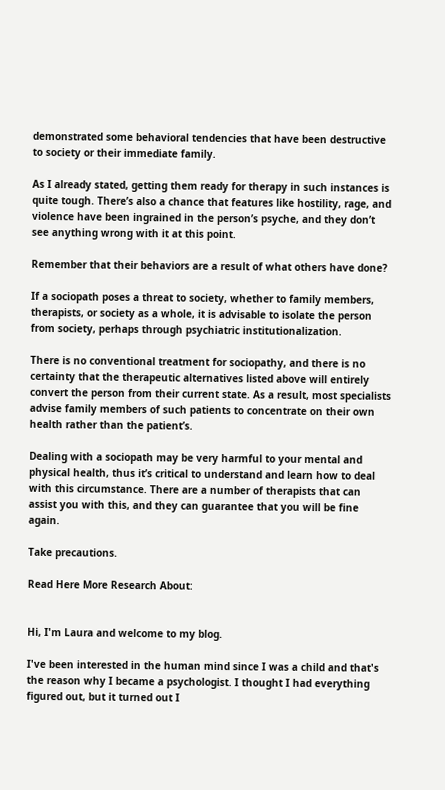demonstrated some behavioral tendencies that have been destructive to society or their immediate family.

As I already stated, getting them ready for therapy in such instances is quite tough. There’s also a chance that features like hostility, rage, and violence have been ingrained in the person’s psyche, and they don’t see anything wrong with it at this point.

Remember that their behaviors are a result of what others have done?

If a sociopath poses a threat to society, whether to family members, therapists, or society as a whole, it is advisable to isolate the person from society, perhaps through psychiatric institutionalization.

There is no conventional treatment for sociopathy, and there is no certainty that the therapeutic alternatives listed above will entirely convert the person from their current state. As a result, most specialists advise family members of such patients to concentrate on their own health rather than the patient’s.

Dealing with a sociopath may be very harmful to your mental and physical health, thus it’s critical to understand and learn how to deal with this circumstance. There are a number of therapists that can assist you with this, and they can guarantee that you will be fine again.

Take precautions.

Read Here More Research About:


Hi, I'm Laura and welcome to my blog.

I've been interested in the human mind since I was a child and that's the reason why I became a psychologist. I thought I had everything figured out, but it turned out I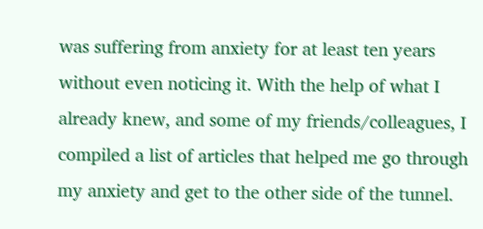was suffering from anxiety for at least ten years without even noticing it. With the help of what I already knew, and some of my friends/colleagues, I compiled a list of articles that helped me go through my anxiety and get to the other side of the tunnel.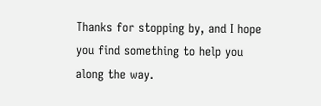Thanks for stopping by, and I hope you find something to help you along the way.